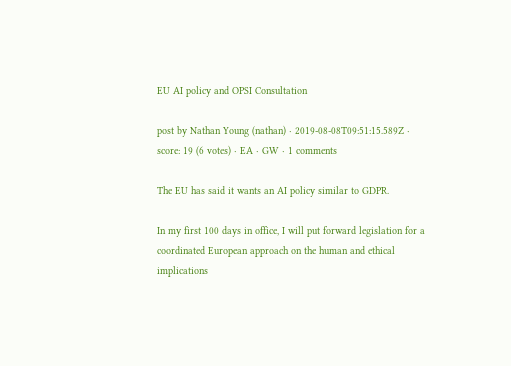EU AI policy and OPSI Consultation

post by Nathan Young (nathan) · 2019-08-08T09:51:15.589Z · score: 19 (6 votes) · EA · GW · 1 comments

The EU has said it wants an AI policy similar to GDPR.

In my first 100 days in office, I will put forward legislation for a coordinated European approach on the human and ethical implications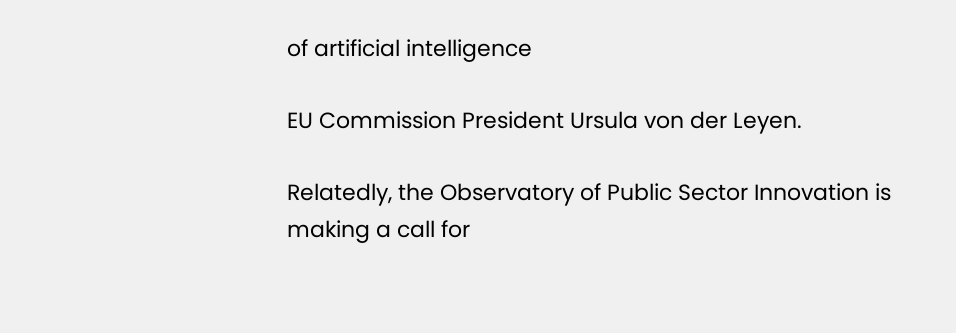of artificial intelligence

EU Commission President Ursula von der Leyen.

Relatedly, the Observatory of Public Sector Innovation is making a call for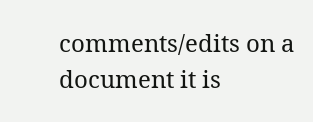comments/edits on a document it is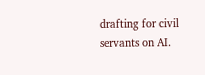drafting for civil servants on AI.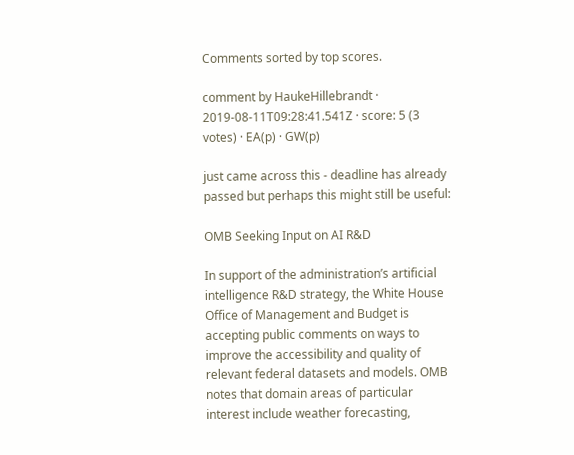Comments sorted by top scores.

comment by HaukeHillebrandt · 2019-08-11T09:28:41.541Z · score: 5 (3 votes) · EA(p) · GW(p)

just came across this - deadline has already passed but perhaps this might still be useful:

OMB Seeking Input on AI R&D

In support of the administration’s artificial intelligence R&D strategy, the White House Office of Management and Budget is accepting public comments on ways to improve the accessibility and quality of relevant federal datasets and models. OMB notes that domain areas of particular interest include weather forecasting,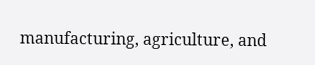manufacturing, agriculture, and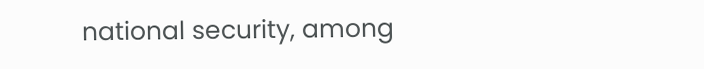national security, among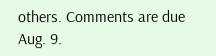others. Comments are due Aug. 9.